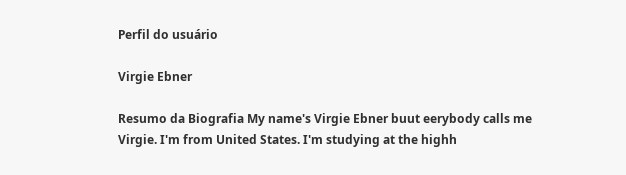Perfil do usuário

Virgie Ebner

Resumo da Biografia My name's Virgie Ebner buut eerybody calls me Virgie. I'm from United States. I'm studying at the highh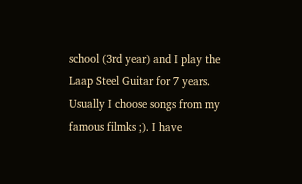school (3rd year) and I play the Laap Steel Guitar for 7 years. Usually I choose songs from my famous filmks ;). I have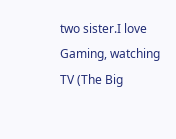two sister.I love Gaming, watching TV (The Big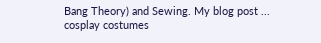Bang Theory) and Sewing. My blog post ... cosplay costumes